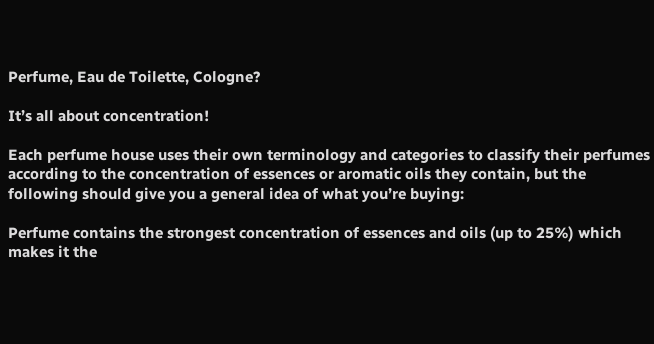Perfume, Eau de Toilette, Cologne?

It’s all about concentration!

Each perfume house uses their own terminology and categories to classify their perfumes according to the concentration of essences or aromatic oils they contain, but the following should give you a general idea of what you’re buying:

Perfume contains the strongest concentration of essences and oils (up to 25%) which makes it the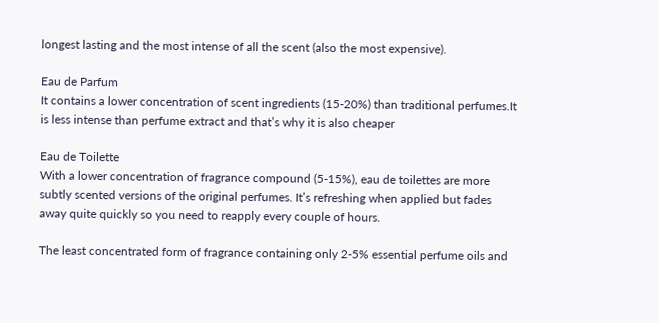longest lasting and the most intense of all the scent (also the most expensive).

Eau de Parfum
It contains a lower concentration of scent ingredients (15-20%) than traditional perfumes.It is less intense than perfume extract and that’s why it is also cheaper

Eau de Toilette
With a lower concentration of fragrance compound (5-15%), eau de toilettes are more subtly scented versions of the original perfumes. It’s refreshing when applied but fades away quite quickly so you need to reapply every couple of hours.

The least concentrated form of fragrance containing only 2-5% essential perfume oils and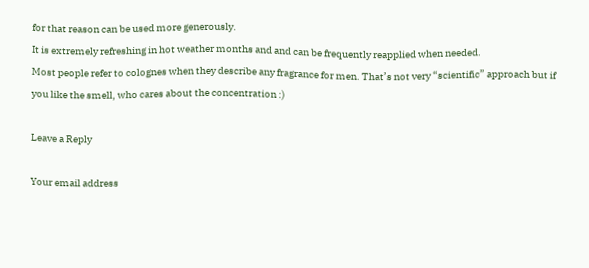for that reason can be used more generously.
It is extremely refreshing in hot weather months and and can be frequently reapplied when needed.
Most people refer to colognes when they describe any fragrance for men. That’s not very “scientific” approach but if you like the smell, who cares about the concentration :)

Leave a Reply

Your email address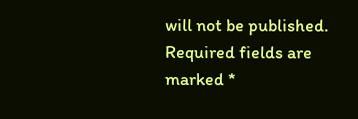will not be published. Required fields are marked *